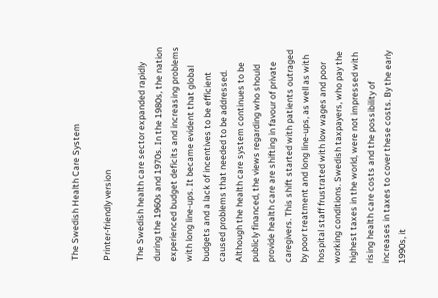The Swedish Health Care System

Printer-friendly version

The Swedish health care sector expanded rapidly during the 1960s and 1970s. In the 1980s, the nation experienced budget deficits and increasing problems with long line-ups. It became evident that global budgets and a lack of incentives to be efficient caused problems that needed to be addressed. Although the health care system continues to be publicly financed, the views regarding who should provide health care are shifting in favour of private caregivers. This shift started with patients outraged by poor treatment and long line-ups, as well as with hospital staff frustrated with low wages and poor working conditions. Swedish taxpayers, who pay the highest taxes in the world, were not impressed with rising health care costs and the possibility of increases in taxes to cover these costs. By the early 1990s, it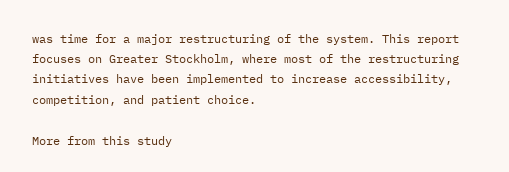was time for a major restructuring of the system. This report focuses on Greater Stockholm, where most of the restructuring initiatives have been implemented to increase accessibility, competition, and patient choice.

More from this study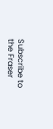Subscribe to the Fraser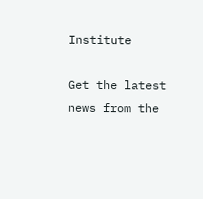Institute

Get the latest news from the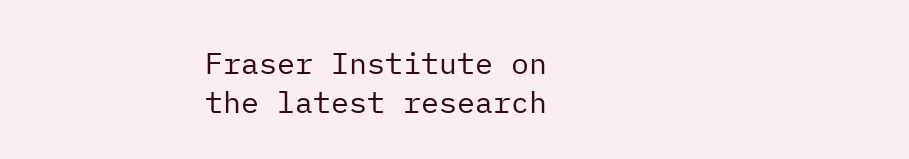Fraser Institute on the latest research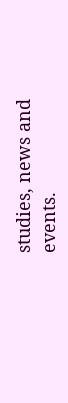studies, news and events.